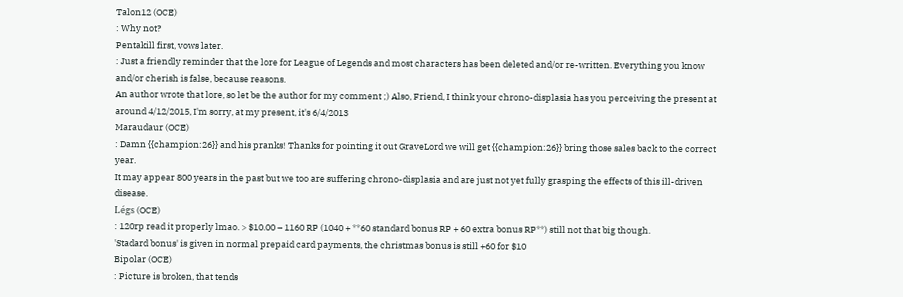Talon12 (OCE)
: Why not?
Pentakill first, vows later.
: Just a friendly reminder that the lore for League of Legends and most characters has been deleted and/or re-written. Everything you know and/or cherish is false, because reasons.
An author wrote that lore, so let be the author for my comment ;) Also, Friend, I think your chrono-displasia has you perceiving the present at around 4/12/2015, I'm sorry, at my present, it's 6/4/2013
Maraudaur (OCE)
: Damn {{champion:26}} and his pranks! Thanks for pointing it out GraveLord we will get {{champion:26}} bring those sales back to the correct year.
It may appear 800 years in the past but we too are suffering chrono-displasia and are just not yet fully grasping the effects of this ill-driven disease.
Légs (OCE)
: 120rp read it properly lmao. > $10.00 – 1160 RP (1040 + **60 standard bonus RP + 60 extra bonus RP**) still not that big though.
'Stadard bonus' is given in normal prepaid card payments, the christmas bonus is still +60 for $10
Bipolar (OCE)
: Picture is broken, that tends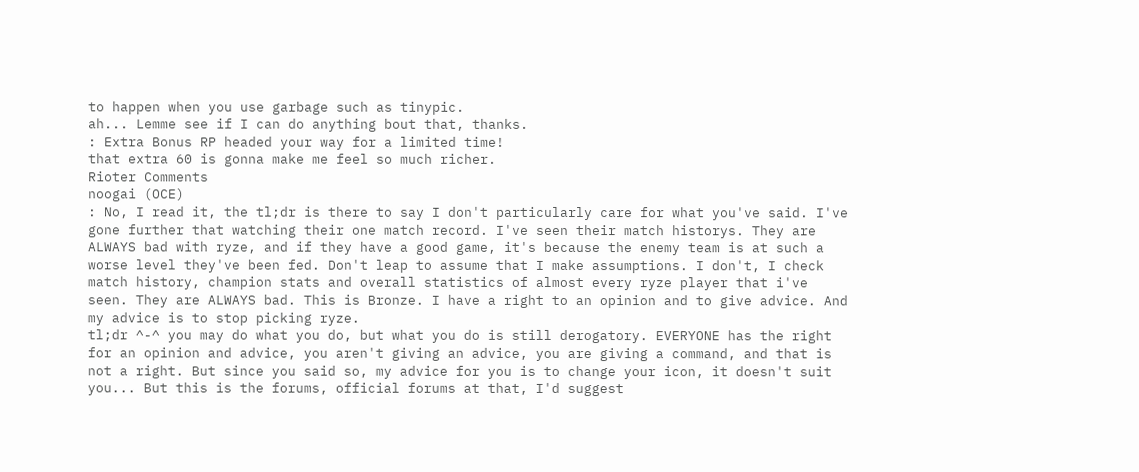to happen when you use garbage such as tinypic.
ah... Lemme see if I can do anything bout that, thanks.
: Extra Bonus RP headed your way for a limited time!
that extra 60 is gonna make me feel so much richer.
Rioter Comments
noogai (OCE)
: No, I read it, the tl;dr is there to say I don't particularly care for what you've said. I've gone further that watching their one match record. I've seen their match historys. They are ALWAYS bad with ryze, and if they have a good game, it's because the enemy team is at such a worse level they've been fed. Don't leap to assume that I make assumptions. I don't, I check match history, champion stats and overall statistics of almost every ryze player that i've seen. They are ALWAYS bad. This is Bronze. I have a right to an opinion and to give advice. And my advice is to stop picking ryze.
tl;dr ^-^ you may do what you do, but what you do is still derogatory. EVERYONE has the right for an opinion and advice, you aren't giving an advice, you are giving a command, and that is not a right. But since you said so, my advice for you is to change your icon, it doesn't suit you... But this is the forums, official forums at that, I'd suggest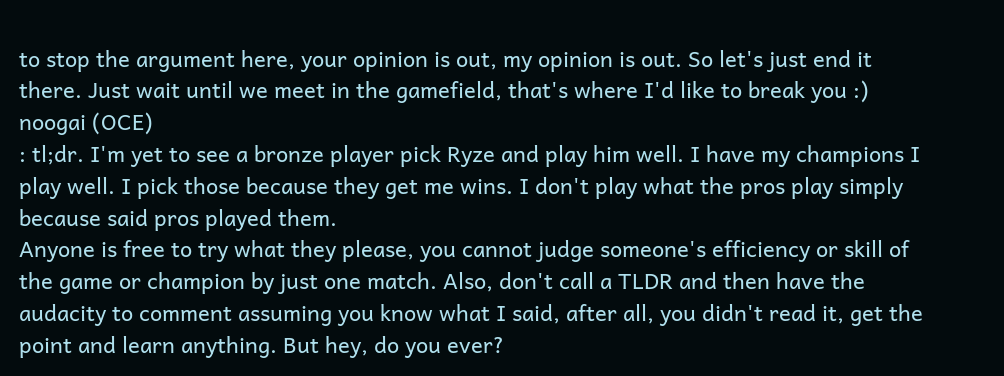to stop the argument here, your opinion is out, my opinion is out. So let's just end it there. Just wait until we meet in the gamefield, that's where I'd like to break you :)
noogai (OCE)
: tl;dr. I'm yet to see a bronze player pick Ryze and play him well. I have my champions I play well. I pick those because they get me wins. I don't play what the pros play simply because said pros played them.
Anyone is free to try what they please, you cannot judge someone's efficiency or skill of the game or champion by just one match. Also, don't call a TLDR and then have the audacity to comment assuming you know what I said, after all, you didn't read it, get the point and learn anything. But hey, do you ever?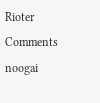Rioter Comments
noogai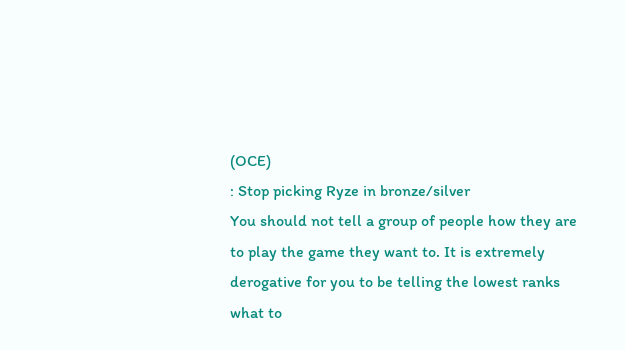(OCE)
: Stop picking Ryze in bronze/silver
You should not tell a group of people how they are to play the game they want to. It is extremely derogative for you to be telling the lowest ranks what to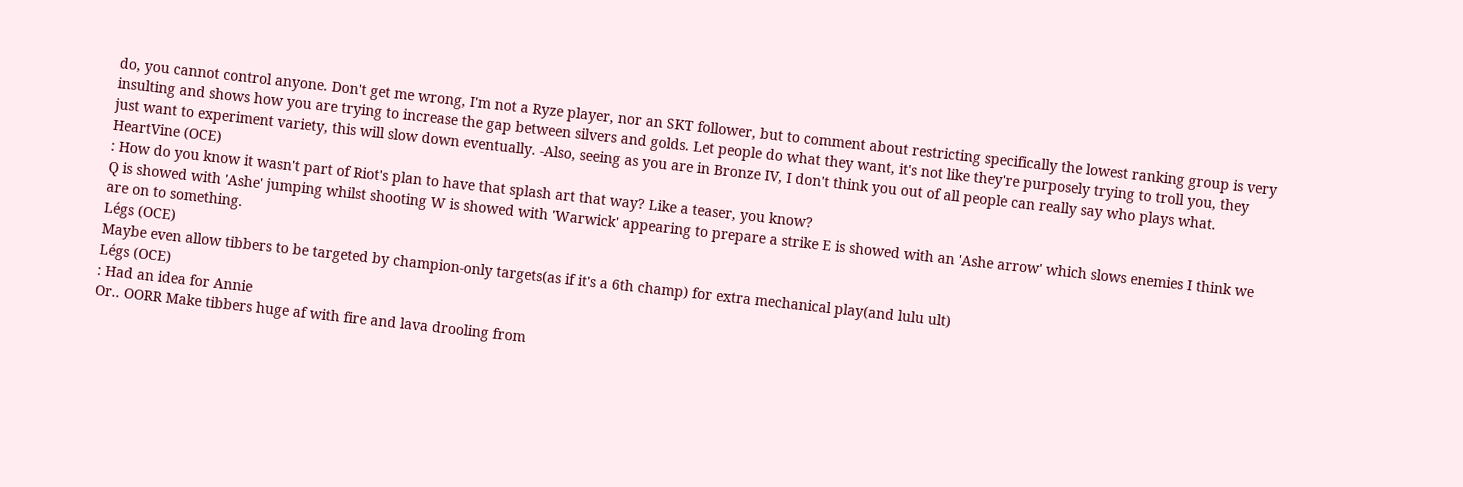do, you cannot control anyone. Don't get me wrong, I'm not a Ryze player, nor an SKT follower, but to comment about restricting specifically the lowest ranking group is very insulting and shows how you are trying to increase the gap between silvers and golds. Let people do what they want, it's not like they're purposely trying to troll you, they just want to experiment variety, this will slow down eventually. -Also, seeing as you are in Bronze IV, I don't think you out of all people can really say who plays what.
HeartVine (OCE)
: How do you know it wasn't part of Riot's plan to have that splash art that way? Like a teaser, you know?
Q is showed with 'Ashe' jumping whilst shooting W is showed with 'Warwick' appearing to prepare a strike E is showed with an 'Ashe arrow' which slows enemies I think we are on to something.
Légs (OCE)
Maybe even allow tibbers to be targeted by champion-only targets(as if it's a 6th champ) for extra mechanical play(and lulu ult)
Légs (OCE)
: Had an idea for Annie
Or.. OORR Make tibbers huge af with fire and lava drooling from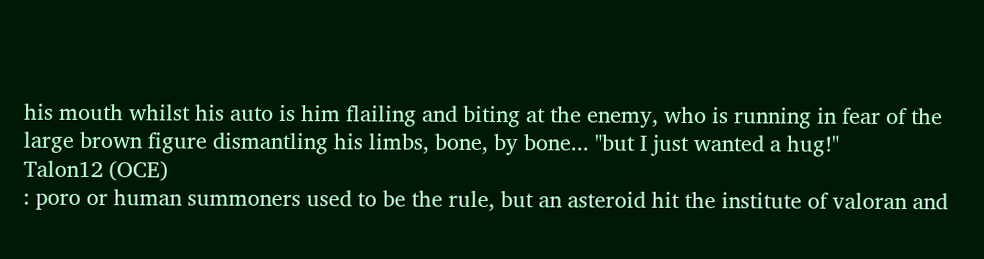his mouth whilst his auto is him flailing and biting at the enemy, who is running in fear of the large brown figure dismantling his limbs, bone, by bone... "but I just wanted a hug!"
Talon12 (OCE)
: poro or human summoners used to be the rule, but an asteroid hit the institute of valoran and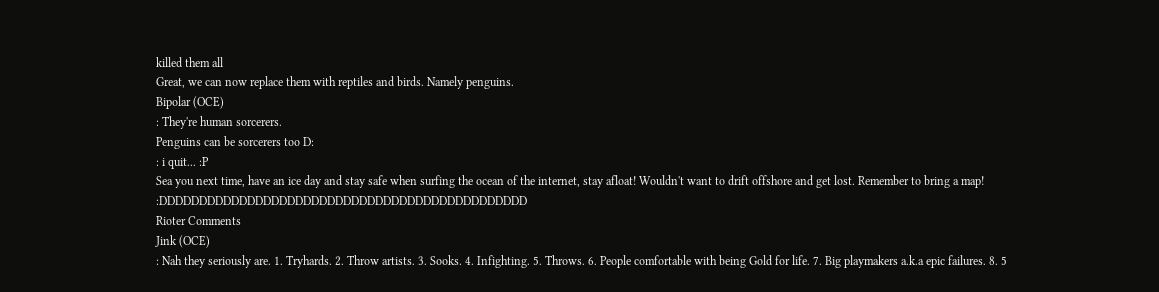killed them all
Great, we can now replace them with reptiles and birds. Namely penguins.
Bipolar (OCE)
: They're human sorcerers.
Penguins can be sorcerers too D:
: i quit... :P
Sea you next time, have an ice day and stay safe when surfing the ocean of the internet, stay afloat! Wouldn't want to drift offshore and get lost. Remember to bring a map! :DDDDDDDDDDDDDDDDDDDDDDDDDDDDDDDDDDDDDDDDDDDDDD
Rioter Comments
Jink (OCE)
: Nah they seriously are. 1. Tryhards. 2. Throw artists. 3. Sooks. 4. Infighting. 5. Throws. 6. People comfortable with being Gold for life. 7. Big playmakers a.k.a epic failures. 8. 5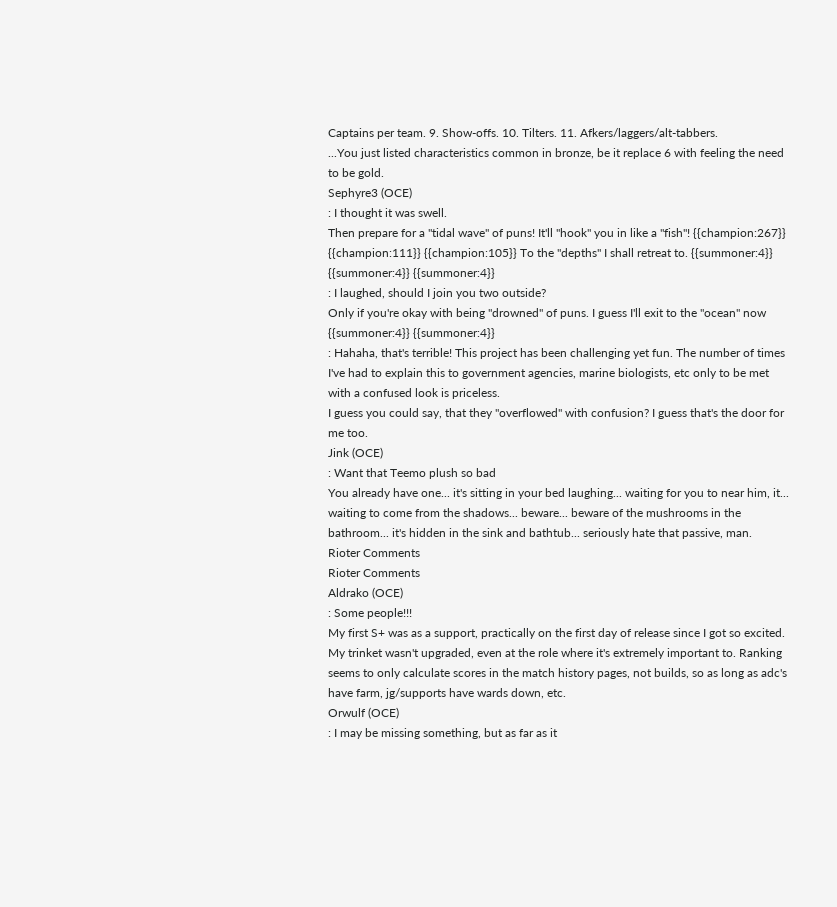Captains per team. 9. Show-offs. 10. Tilters. 11. Afkers/laggers/alt-tabbers.
...You just listed characteristics common in bronze, be it replace 6 with feeling the need to be gold.
Sephyre3 (OCE)
: I thought it was swell.
Then prepare for a "tidal wave" of puns! It'll "hook" you in like a "fish"! {{champion:267}} {{champion:111}} {{champion:105}} To the "depths" I shall retreat to. {{summoner:4}} {{summoner:4}} {{summoner:4}}
: I laughed, should I join you two outside?
Only if you're okay with being "drowned" of puns. I guess I'll exit to the "ocean" now {{summoner:4}} {{summoner:4}}
: Hahaha, that's terrible! This project has been challenging yet fun. The number of times I've had to explain this to government agencies, marine biologists, etc only to be met with a confused look is priceless.
I guess you could say, that they "overflowed" with confusion? I guess that's the door for me too.
Jink (OCE)
: Want that Teemo plush so bad
You already have one... it's sitting in your bed laughing... waiting for you to near him, it... waiting to come from the shadows... beware... beware of the mushrooms in the bathroom... it's hidden in the sink and bathtub... seriously hate that passive, man.
Rioter Comments
Rioter Comments
Aldrako (OCE)
: Some people!!!
My first S+ was as a support, practically on the first day of release since I got so excited. My trinket wasn't upgraded, even at the role where it's extremely important to. Ranking seems to only calculate scores in the match history pages, not builds, so as long as adc's have farm, jg/supports have wards down, etc.
Orwulf (OCE)
: I may be missing something, but as far as it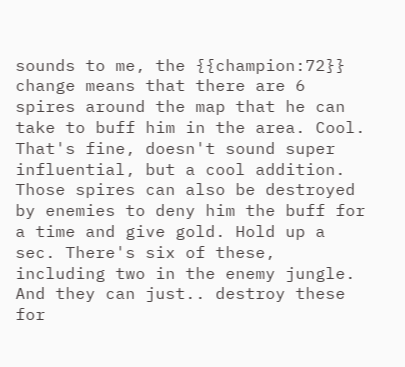sounds to me, the {{champion:72}} change means that there are 6 spires around the map that he can take to buff him in the area. Cool. That's fine, doesn't sound super influential, but a cool addition. Those spires can also be destroyed by enemies to deny him the buff for a time and give gold. Hold up a sec. There's six of these, including two in the enemy jungle. And they can just.. destroy these for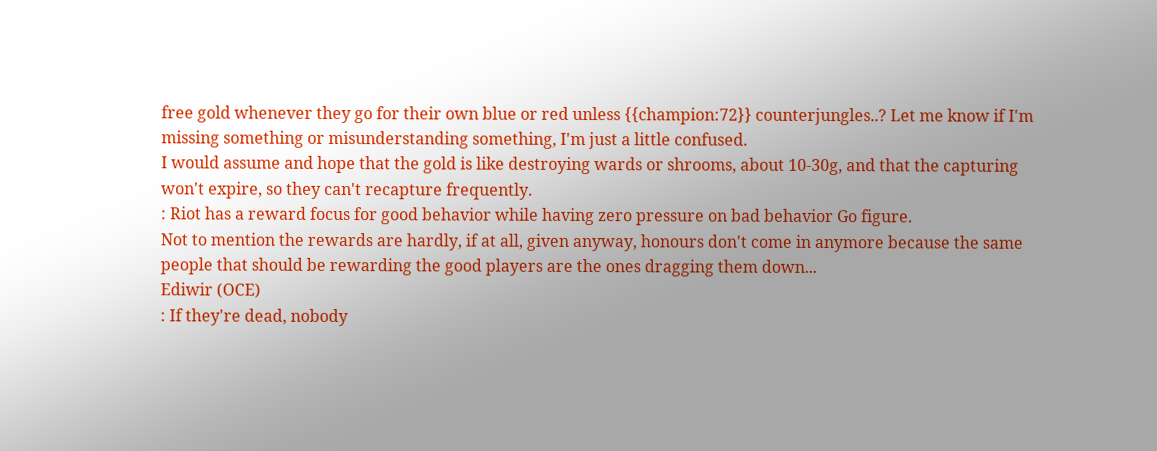free gold whenever they go for their own blue or red unless {{champion:72}} counterjungles..? Let me know if I'm missing something or misunderstanding something, I'm just a little confused.
I would assume and hope that the gold is like destroying wards or shrooms, about 10-30g, and that the capturing won't expire, so they can't recapture frequently.
: Riot has a reward focus for good behavior while having zero pressure on bad behavior Go figure.
Not to mention the rewards are hardly, if at all, given anyway, honours don't come in anymore because the same people that should be rewarding the good players are the ones dragging them down...
Ediwir (OCE)
: If they're dead, nobody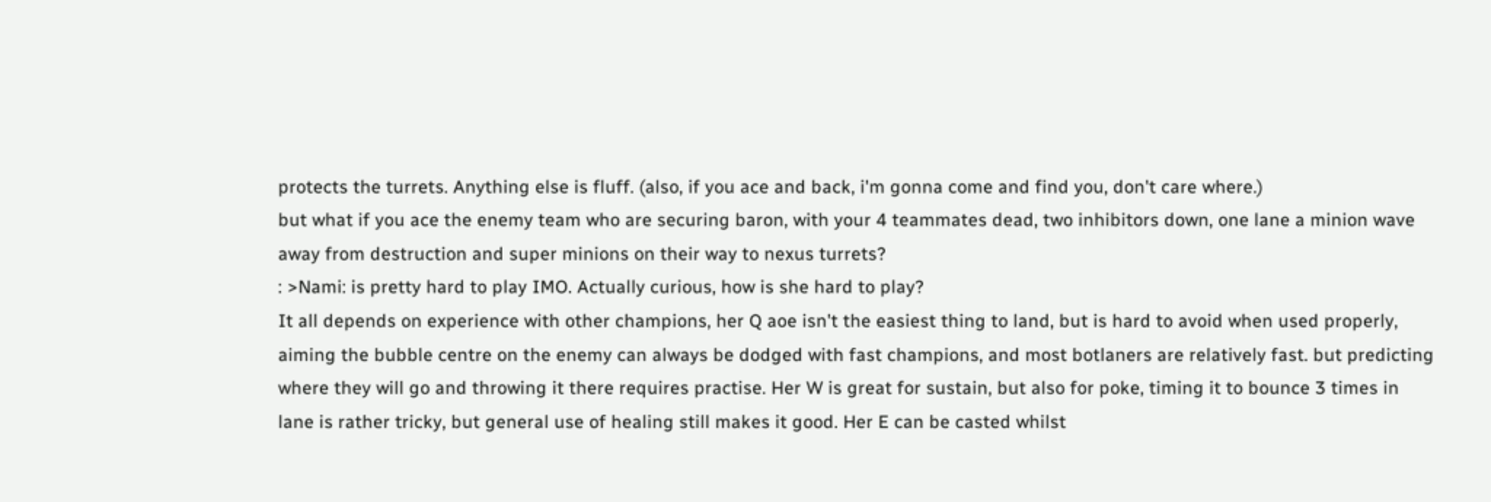protects the turrets. Anything else is fluff. (also, if you ace and back, i'm gonna come and find you, don't care where.)
but what if you ace the enemy team who are securing baron, with your 4 teammates dead, two inhibitors down, one lane a minion wave away from destruction and super minions on their way to nexus turrets?
: >Nami: is pretty hard to play IMO. Actually curious, how is she hard to play?
It all depends on experience with other champions, her Q aoe isn't the easiest thing to land, but is hard to avoid when used properly, aiming the bubble centre on the enemy can always be dodged with fast champions, and most botlaners are relatively fast. but predicting where they will go and throwing it there requires practise. Her W is great for sustain, but also for poke, timing it to bounce 3 times in lane is rather tricky, but general use of healing still makes it good. Her E can be casted whilst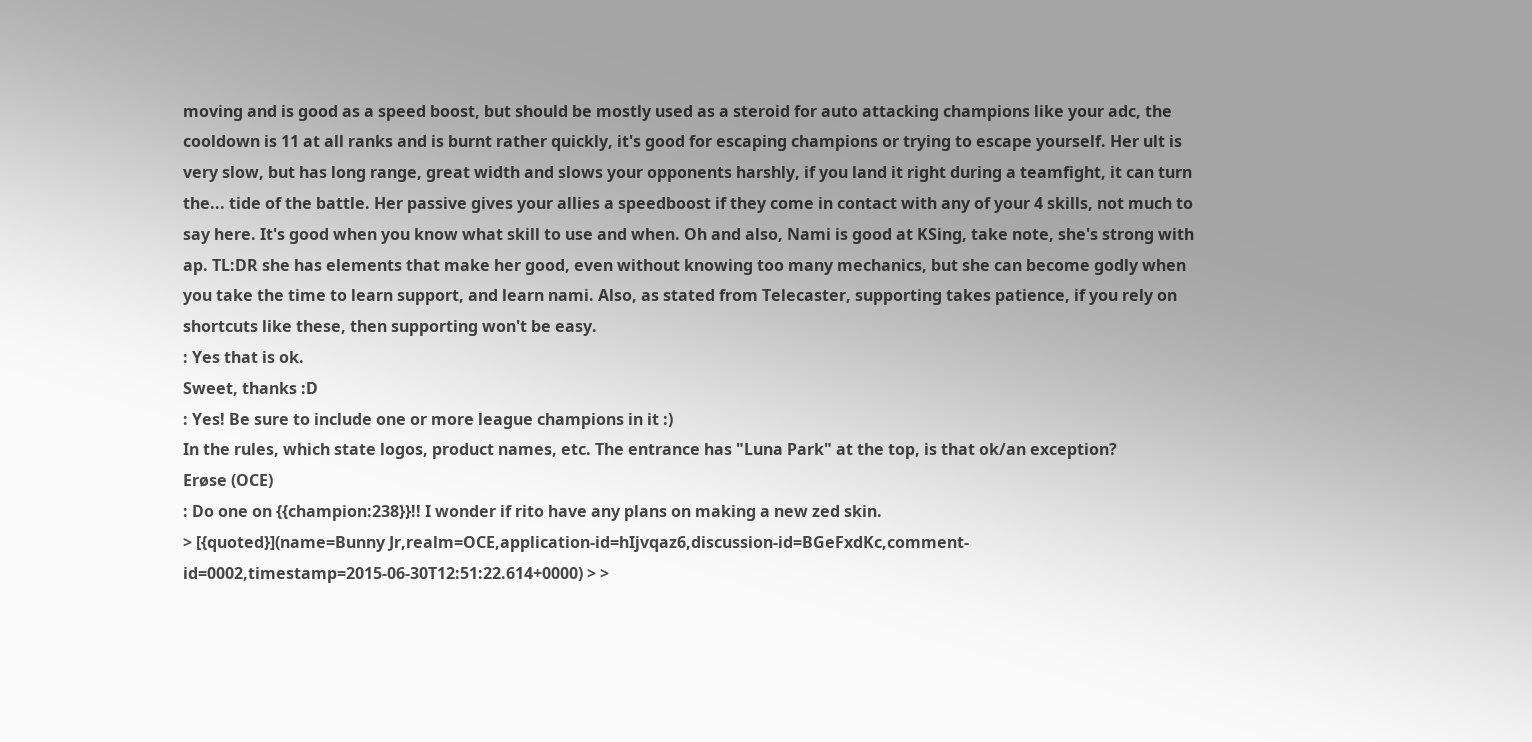moving and is good as a speed boost, but should be mostly used as a steroid for auto attacking champions like your adc, the cooldown is 11 at all ranks and is burnt rather quickly, it's good for escaping champions or trying to escape yourself. Her ult is very slow, but has long range, great width and slows your opponents harshly, if you land it right during a teamfight, it can turn the... tide of the battle. Her passive gives your allies a speedboost if they come in contact with any of your 4 skills, not much to say here. It's good when you know what skill to use and when. Oh and also, Nami is good at KSing, take note, she's strong with ap. TL:DR she has elements that make her good, even without knowing too many mechanics, but she can become godly when you take the time to learn support, and learn nami. Also, as stated from Telecaster, supporting takes patience, if you rely on shortcuts like these, then supporting won't be easy.
: Yes that is ok.
Sweet, thanks :D
: Yes! Be sure to include one or more league champions in it :)
In the rules, which state logos, product names, etc. The entrance has "Luna Park" at the top, is that ok/an exception?
Erøse (OCE)
: Do one on {{champion:238}}!! I wonder if rito have any plans on making a new zed skin.
> [{quoted}](name=Bunny Jr,realm=OCE,application-id=hIjvqaz6,discussion-id=BGeFxdKc,comment-id=0002,timestamp=2015-06-30T12:51:22.614+0000) > >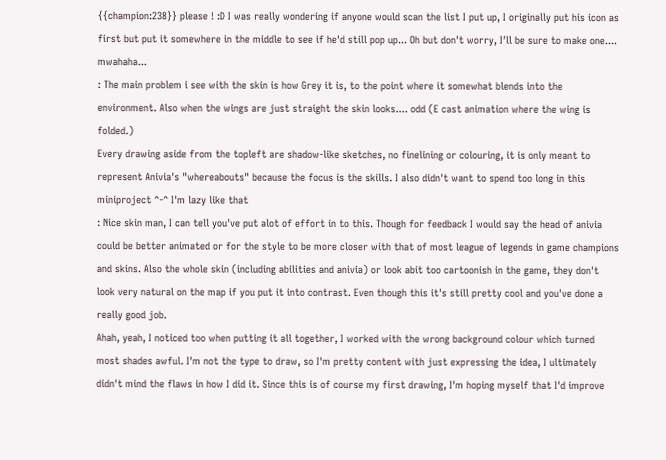{{champion:238}} please ! :D I was really wondering if anyone would scan the list I put up, I originally put his icon as first but put it somewhere in the middle to see if he'd still pop up... Oh but don't worry, I'll be sure to make one.... mwahaha...
: The main problem i see with the skin is how Grey it is, to the point where it somewhat blends into the environment. Also when the wings are just straight the skin looks.... odd (E cast animation where the wing is folded.)
Every drawing aside from the topleft are shadow-like sketches, no finelining or colouring, it is only meant to represent Anivia's "whereabouts" because the focus is the skills. I also didn't want to spend too long in this miniproject ^-^ I'm lazy like that
: Nice skin man, I can tell you've put alot of effort in to this. Though for feedback I would say the head of anivia could be better animated or for the style to be more closer with that of most league of legends in game champions and skins. Also the whole skin (including abilities and anivia) or look abit too cartoonish in the game, they don't look very natural on the map if you put it into contrast. Even though this it's still pretty cool and you've done a really good job.
Ahah, yeah, I noticed too when putting it all together, I worked with the wrong background colour which turned most shades awful. I'm not the type to draw, so I'm pretty content with just expressing the idea, I ultimately didn't mind the flaws in how I did it. Since this is of course my first drawing, I'm hoping myself that I'd improve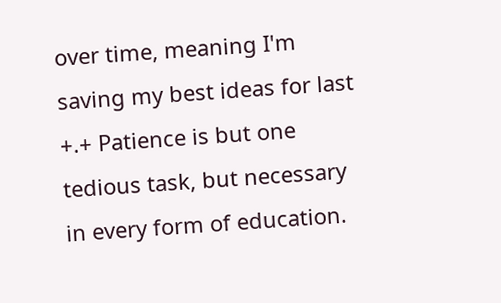over time, meaning I'm saving my best ideas for last +.+ Patience is but one tedious task, but necessary in every form of education.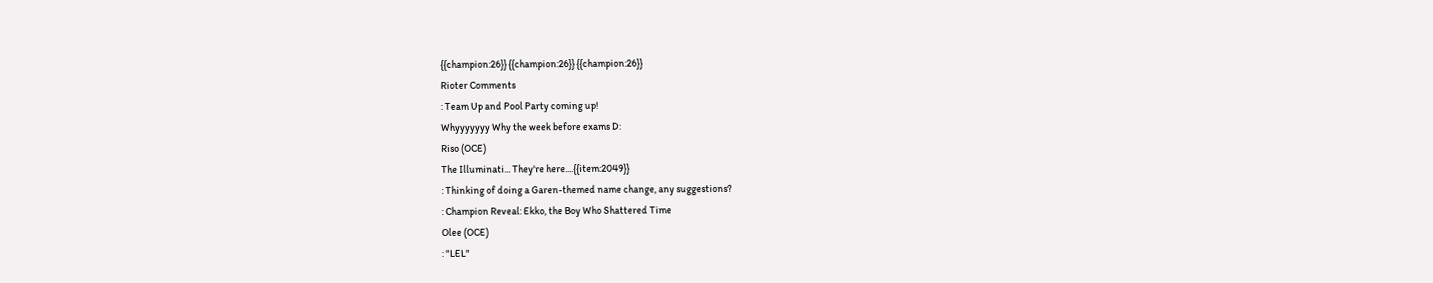{{champion:26}} {{champion:26}} {{champion:26}}
Rioter Comments
: Team Up and Pool Party coming up!
Whyyyyyyy Why the week before exams D:
Riso (OCE)
The Illuminati... They're here....{{item:2049}}
: Thinking of doing a Garen-themed name change, any suggestions?
: Champion Reveal: Ekko, the Boy Who Shattered Time
Olee (OCE)
: "LEL"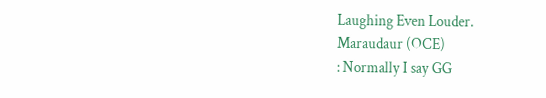Laughing Even Louder.
Maraudaur (OCE)
: Normally I say GG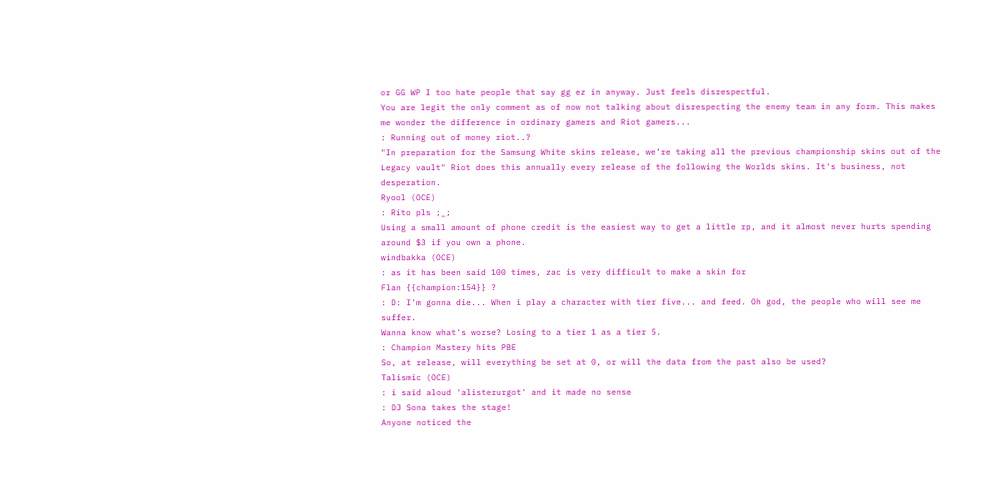or GG WP I too hate people that say gg ez in anyway. Just feels disrespectful.
You are legit the only comment as of now not talking about disrespecting the enemy team in any form. This makes me wonder the difference in ordinary gamers and Riot gamers...
: Running out of money riot..?
"In preparation for the Samsung White skins release, we’re taking all the previous championship skins out of the Legacy vault" Riot does this annually every release of the following the Worlds skins. It's business, not desperation.
Ryool (OCE)
: Rito pls ;_;
Using a small amount of phone credit is the easiest way to get a little rp, and it almost never hurts spending around $3 if you own a phone.
windbakka (OCE)
: as it has been said 100 times, zac is very difficult to make a skin for
Flan {{champion:154}} ?
: D: I'm gonna die... When i play a character with tier five... and feed. Oh god, the people who will see me suffer.
Wanna know what's worse? Losing to a tier 1 as a tier 5.
: Champion Mastery hits PBE
So, at release, will everything be set at 0, or will the data from the past also be used?
Talismic (OCE)
: i said aloud 'alisterurgot' and it made no sense
: DJ Sona takes the stage!
Anyone noticed the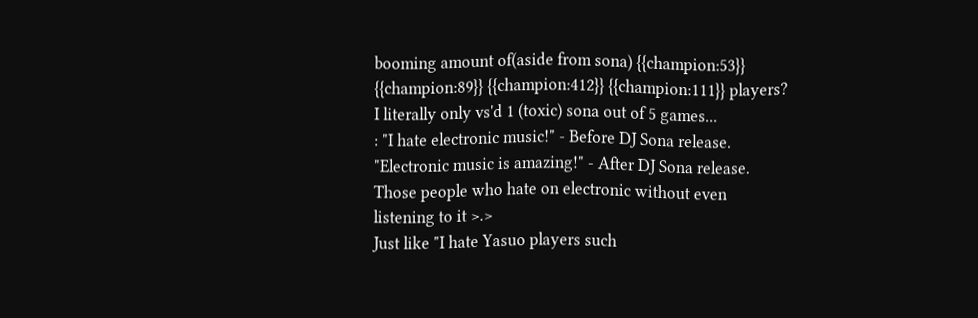booming amount of(aside from sona) {{champion:53}} {{champion:89}} {{champion:412}} {{champion:111}} players? I literally only vs'd 1 (toxic) sona out of 5 games...
: "I hate electronic music!" - Before DJ Sona release. "Electronic music is amazing!" - After DJ Sona release. Those people who hate on electronic without even listening to it >.>
Just like "I hate Yasuo players such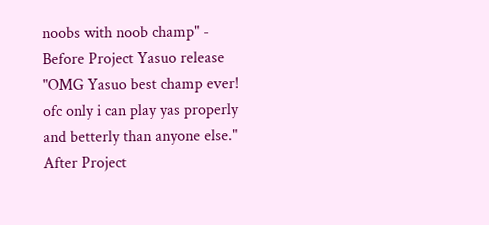noobs with noob champ" - Before Project Yasuo release "OMG Yasuo best champ ever! ofc only i can play yas properly and betterly than anyone else." After Project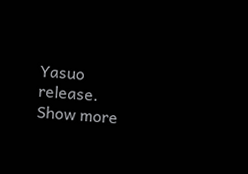Yasuo release.
Show more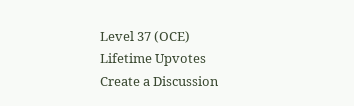Level 37 (OCE)
Lifetime Upvotes
Create a Discussion